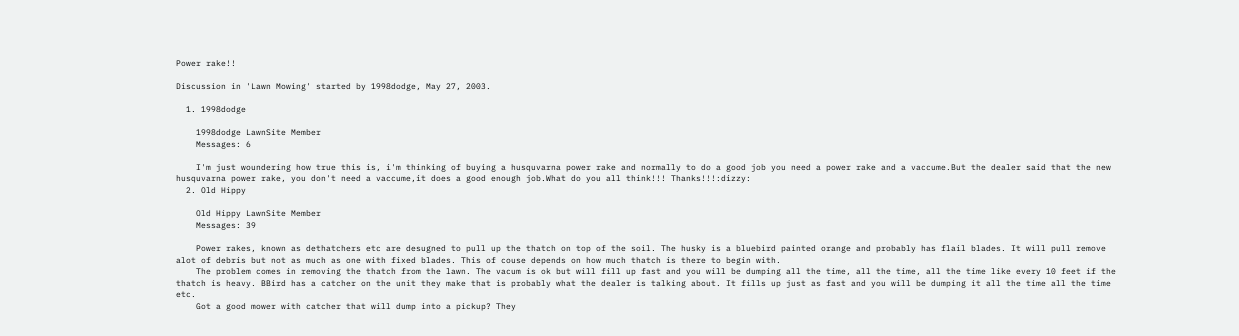Power rake!!

Discussion in 'Lawn Mowing' started by 1998dodge, May 27, 2003.

  1. 1998dodge

    1998dodge LawnSite Member
    Messages: 6

    I'm just woundering how true this is, i'm thinking of buying a husquvarna power rake and normally to do a good job you need a power rake and a vaccume.But the dealer said that the new husquvarna power rake, you don't need a vaccume,it does a good enough job.What do you all think!!! Thanks!!!:dizzy:
  2. Old Hippy

    Old Hippy LawnSite Member
    Messages: 39

    Power rakes, known as dethatchers etc are desugned to pull up the thatch on top of the soil. The husky is a bluebird painted orange and probably has flail blades. It will pull remove alot of debris but not as much as one with fixed blades. This of couse depends on how much thatch is there to begin with.
    The problem comes in removing the thatch from the lawn. The vacum is ok but will fill up fast and you will be dumping all the time, all the time, all the time like every 10 feet if the thatch is heavy. BBird has a catcher on the unit they make that is probably what the dealer is talking about. It fills up just as fast and you will be dumping it all the time all the time etc.
    Got a good mower with catcher that will dump into a pickup? They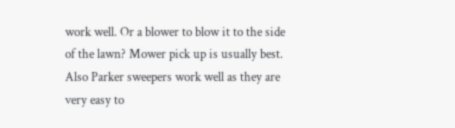work well. Or a blower to blow it to the side of the lawn? Mower pick up is usually best. Also Parker sweepers work well as they are very easy to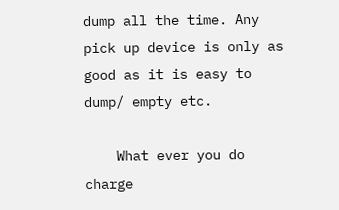dump all the time. Any pick up device is only as good as it is easy to dump/ empty etc.

    What ever you do charge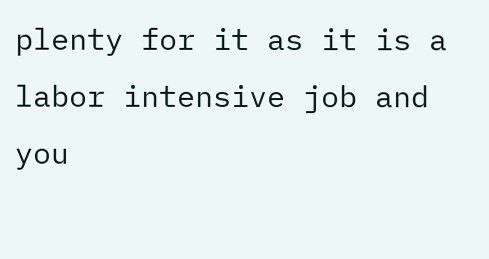plenty for it as it is a labor intensive job and you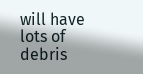will have lots of debris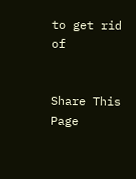to get rid of


Share This Page